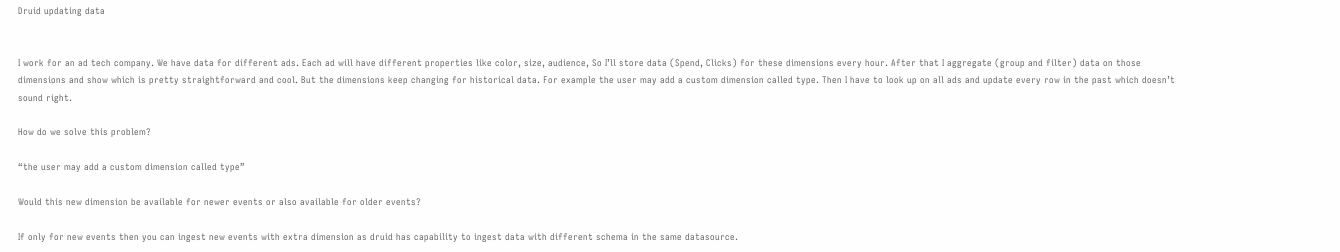Druid updating data


I work for an ad tech company. We have data for different ads. Each ad will have different properties like color, size, audience, So I’ll store data (Spend, Clicks) for these dimensions every hour. After that I aggregate (group and filter) data on those dimensions and show which is pretty straightforward and cool. But the dimensions keep changing for historical data. For example the user may add a custom dimension called type. Then I have to look up on all ads and update every row in the past which doesn’t sound right.

How do we solve this problem?

“the user may add a custom dimension called type”

Would this new dimension be available for newer events or also available for older events?

If only for new events then you can ingest new events with extra dimension as druid has capability to ingest data with different schema in the same datasource.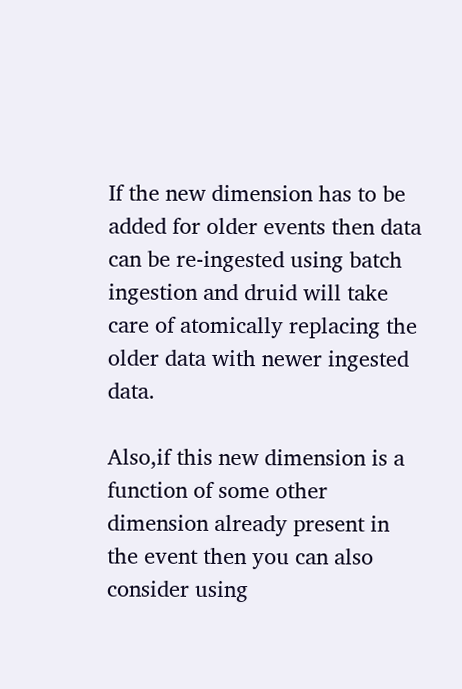If the new dimension has to be added for older events then data can be re-ingested using batch ingestion and druid will take care of atomically replacing the older data with newer ingested data.

Also,if this new dimension is a function of some other dimension already present in the event then you can also consider using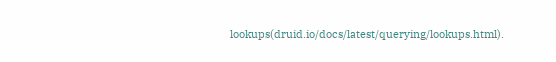lookups(druid.io/docs/latest/querying/lookups.html).